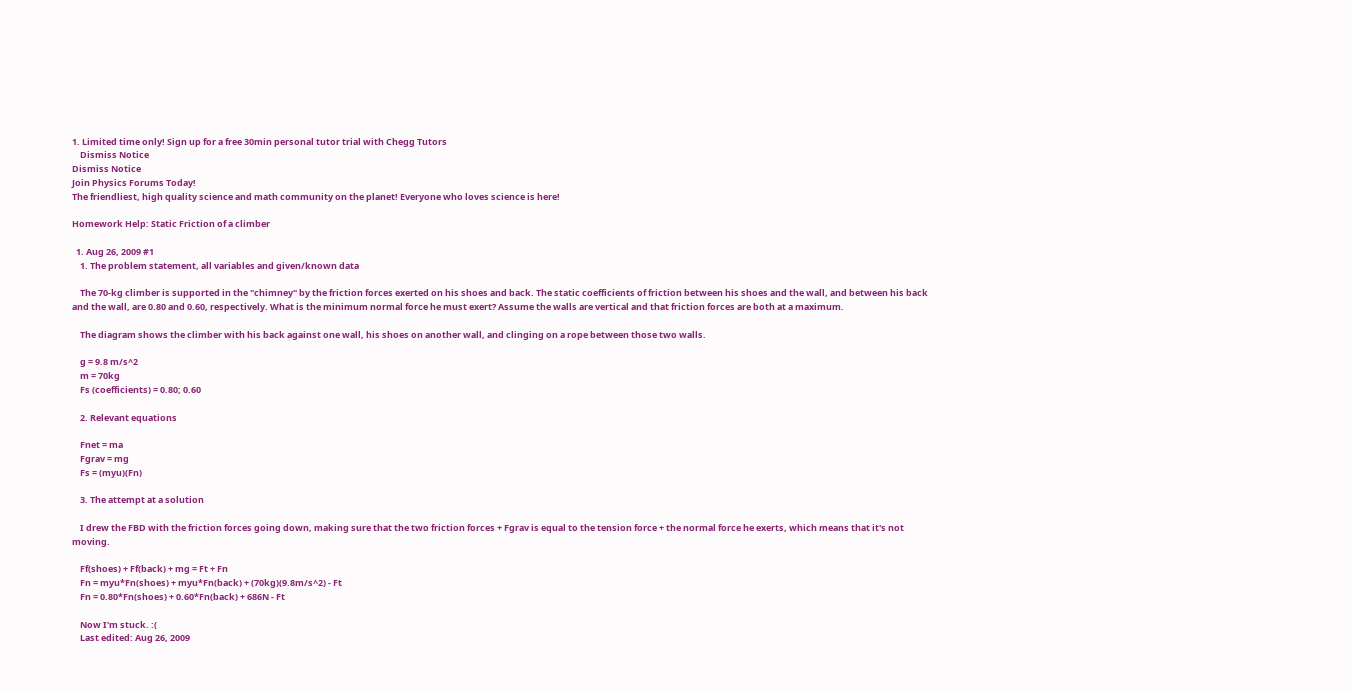1. Limited time only! Sign up for a free 30min personal tutor trial with Chegg Tutors
    Dismiss Notice
Dismiss Notice
Join Physics Forums Today!
The friendliest, high quality science and math community on the planet! Everyone who loves science is here!

Homework Help: Static Friction of a climber

  1. Aug 26, 2009 #1
    1. The problem statement, all variables and given/known data

    The 70-kg climber is supported in the "chimney" by the friction forces exerted on his shoes and back. The static coefficients of friction between his shoes and the wall, and between his back and the wall, are 0.80 and 0.60, respectively. What is the minimum normal force he must exert? Assume the walls are vertical and that friction forces are both at a maximum.

    The diagram shows the climber with his back against one wall, his shoes on another wall, and clinging on a rope between those two walls.

    g = 9.8 m/s^2
    m = 70kg
    Fs (coefficients) = 0.80; 0.60

    2. Relevant equations

    Fnet = ma
    Fgrav = mg
    Fs = (myu)(Fn)

    3. The attempt at a solution

    I drew the FBD with the friction forces going down, making sure that the two friction forces + Fgrav is equal to the tension force + the normal force he exerts, which means that it's not moving.

    Ff(shoes) + Ff(back) + mg = Ft + Fn
    Fn = myu*Fn(shoes) + myu*Fn(back) + (70kg)(9.8m/s^2) - Ft
    Fn = 0.80*Fn(shoes) + 0.60*Fn(back) + 686N - Ft

    Now I'm stuck. :(
    Last edited: Aug 26, 2009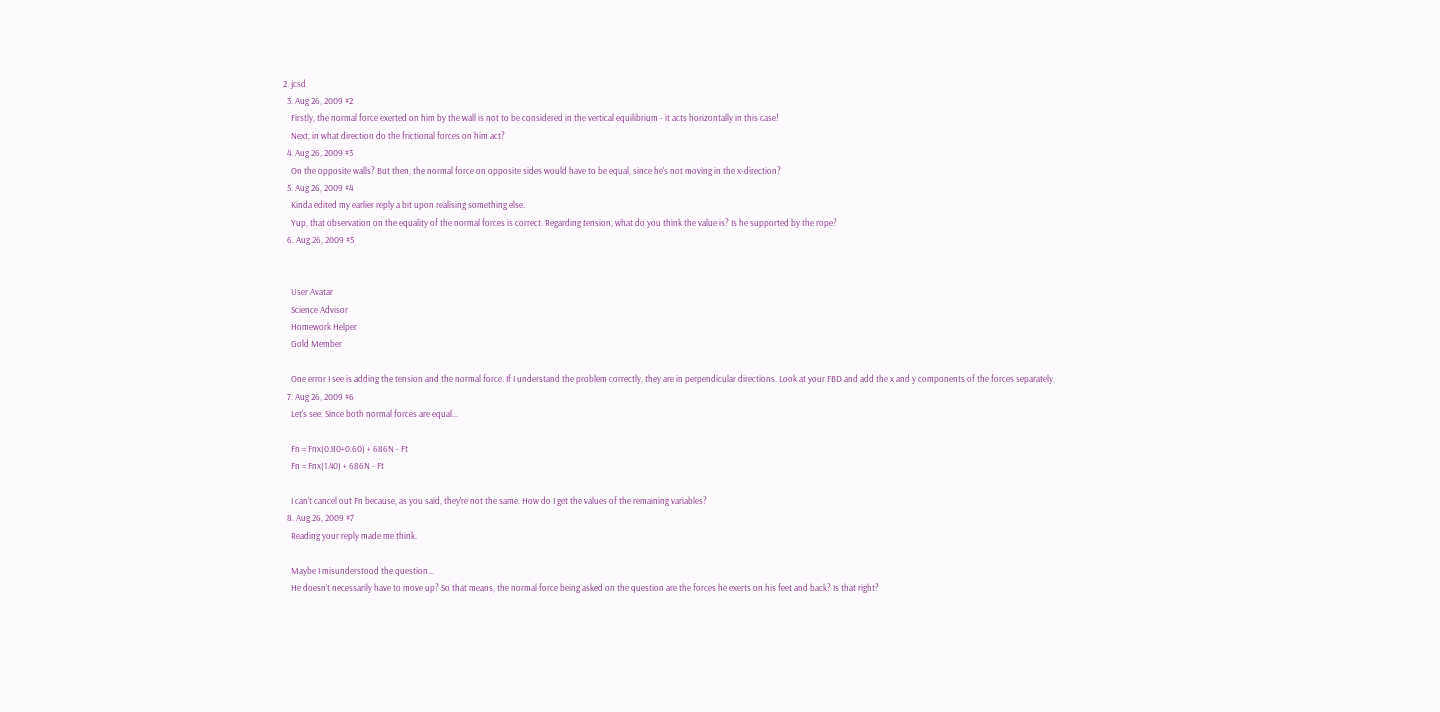2. jcsd
  3. Aug 26, 2009 #2
    Firstly, the normal force exerted on him by the wall is not to be considered in the vertical equilibrium - it acts horizontally in this case!
    Next, in what direction do the frictional forces on him act?
  4. Aug 26, 2009 #3
    On the opposite walls? But then, the normal force on opposite sides would have to be equal, since he's not moving in the x-direction?
  5. Aug 26, 2009 #4
    Kinda edited my earlier reply a bit upon realising something else.
    Yup, that observation on the equality of the normal forces is correct. Regarding tension, what do you think the value is? Is he supported by the rope?
  6. Aug 26, 2009 #5


    User Avatar
    Science Advisor
    Homework Helper
    Gold Member

    One error I see is adding the tension and the normal force. If I understand the problem correctly, they are in perpendicular directions. Look at your FBD and add the x and y components of the forces separately.
  7. Aug 26, 2009 #6
    Let's see. Since both normal forces are equal...

    Fn = Fnx(0.80+0.60) + 686N - Ft
    Fn = Fnx(1.40) + 686N - Ft

    I can't cancel out Fn because, as you said, they're not the same. How do I get the values of the remaining variables?
  8. Aug 26, 2009 #7
    Reading your reply made me think.

    Maybe I misunderstood the question...
    He doesn't necessarily have to move up? So that means, the normal force being asked on the question are the forces he exerts on his feet and back? Is that right?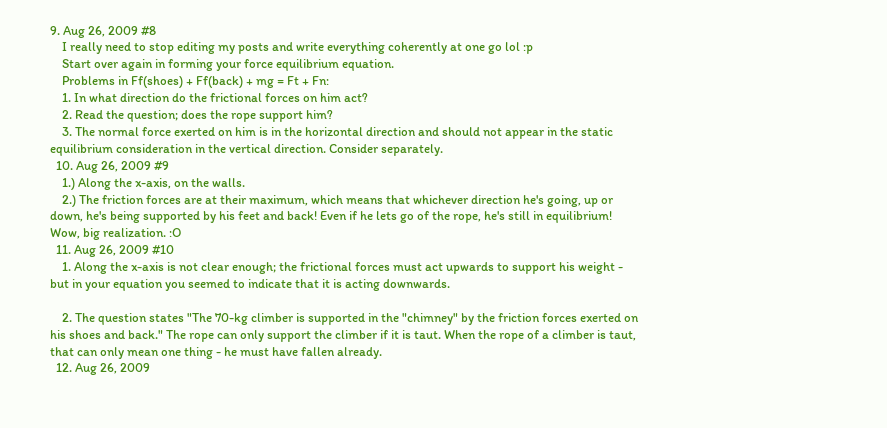9. Aug 26, 2009 #8
    I really need to stop editing my posts and write everything coherently at one go lol :p
    Start over again in forming your force equilibrium equation.
    Problems in Ff(shoes) + Ff(back) + mg = Ft + Fn:
    1. In what direction do the frictional forces on him act?
    2. Read the question; does the rope support him?
    3. The normal force exerted on him is in the horizontal direction and should not appear in the static equilibrium consideration in the vertical direction. Consider separately.
  10. Aug 26, 2009 #9
    1.) Along the x-axis, on the walls.
    2.) The friction forces are at their maximum, which means that whichever direction he's going, up or down, he's being supported by his feet and back! Even if he lets go of the rope, he's still in equilibrium! Wow, big realization. :O
  11. Aug 26, 2009 #10
    1. Along the x-axis is not clear enough; the frictional forces must act upwards to support his weight - but in your equation you seemed to indicate that it is acting downwards.

    2. The question states "The 70-kg climber is supported in the "chimney" by the friction forces exerted on his shoes and back." The rope can only support the climber if it is taut. When the rope of a climber is taut, that can only mean one thing - he must have fallen already.
  12. Aug 26, 2009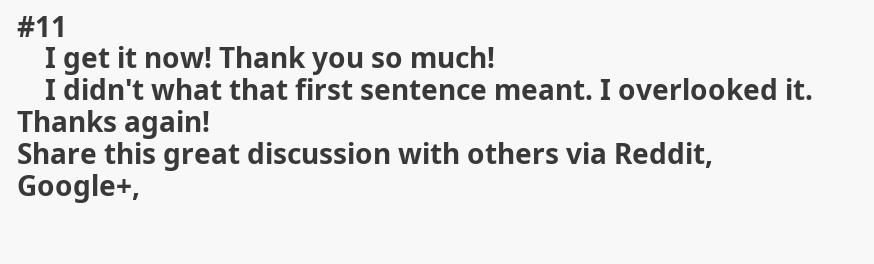#11
    I get it now! Thank you so much!
    I didn't what that first sentence meant. I overlooked it. Thanks again!
Share this great discussion with others via Reddit, Google+,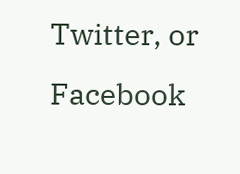Twitter, or Facebook